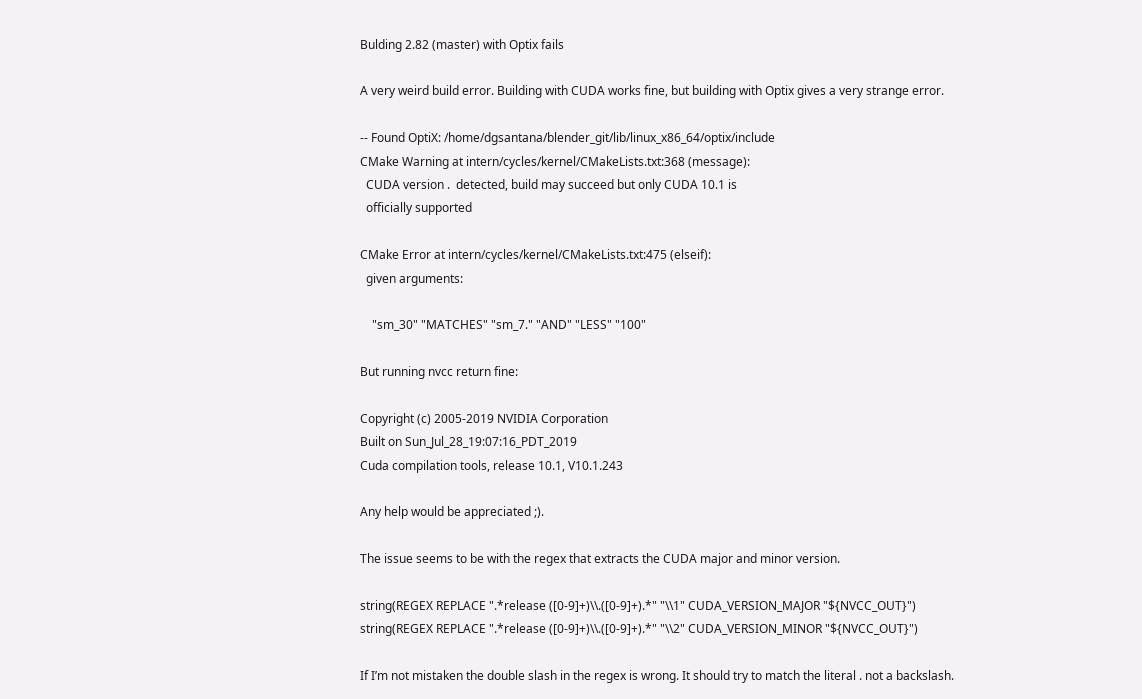Bulding 2.82 (master) with Optix fails

A very weird build error. Building with CUDA works fine, but building with Optix gives a very strange error.

-- Found OptiX: /home/dgsantana/blender_git/lib/linux_x86_64/optix/include
CMake Warning at intern/cycles/kernel/CMakeLists.txt:368 (message):
  CUDA version .  detected, build may succeed but only CUDA 10.1 is
  officially supported

CMake Error at intern/cycles/kernel/CMakeLists.txt:475 (elseif):
  given arguments:

    "sm_30" "MATCHES" "sm_7." "AND" "LESS" "100"

But running nvcc return fine:

Copyright (c) 2005-2019 NVIDIA Corporation
Built on Sun_Jul_28_19:07:16_PDT_2019
Cuda compilation tools, release 10.1, V10.1.243

Any help would be appreciated ;).

The issue seems to be with the regex that extracts the CUDA major and minor version.

string(REGEX REPLACE ".*release ([0-9]+)\\.([0-9]+).*" "\\1" CUDA_VERSION_MAJOR "${NVCC_OUT}")
string(REGEX REPLACE ".*release ([0-9]+)\\.([0-9]+).*" "\\2" CUDA_VERSION_MINOR "${NVCC_OUT}")

If I’m not mistaken the double slash in the regex is wrong. It should try to match the literal . not a backslash.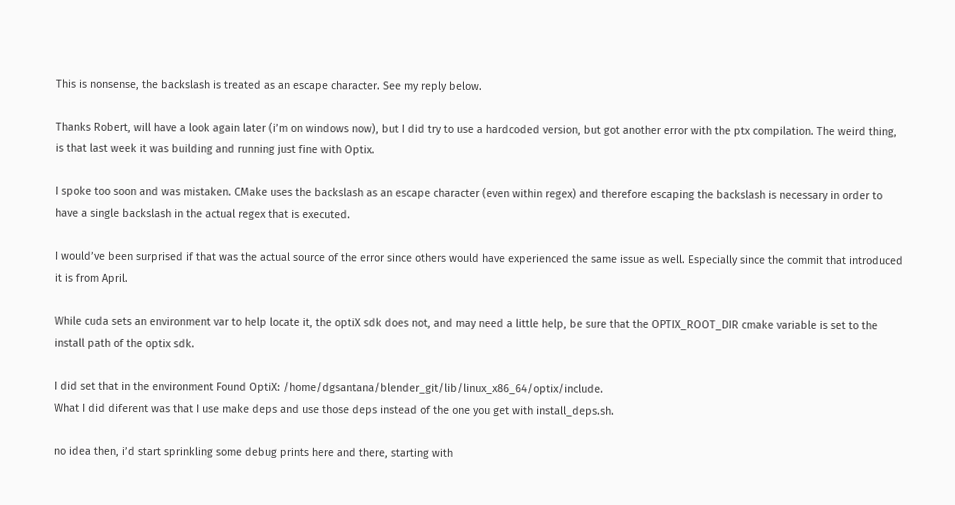This is nonsense, the backslash is treated as an escape character. See my reply below.

Thanks Robert, will have a look again later (i’m on windows now), but I did try to use a hardcoded version, but got another error with the ptx compilation. The weird thing, is that last week it was building and running just fine with Optix.

I spoke too soon and was mistaken. CMake uses the backslash as an escape character (even within regex) and therefore escaping the backslash is necessary in order to have a single backslash in the actual regex that is executed.

I would’ve been surprised if that was the actual source of the error since others would have experienced the same issue as well. Especially since the commit that introduced it is from April.

While cuda sets an environment var to help locate it, the optiX sdk does not, and may need a little help, be sure that the OPTIX_ROOT_DIR cmake variable is set to the install path of the optix sdk.

I did set that in the environment Found OptiX: /home/dgsantana/blender_git/lib/linux_x86_64/optix/include.
What I did diferent was that I use make deps and use those deps instead of the one you get with install_deps.sh.

no idea then, i’d start sprinkling some debug prints here and there, starting with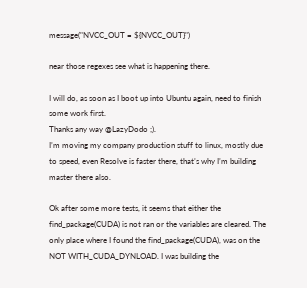message("NVCC_OUT = ${NVCC_OUT}")

near those regexes see what is happening there.

I will do, as soon as I boot up into Ubuntu again, need to finish some work first.
Thanks any way @LazyDodo ;).
I’m moving my company production stuff to linux, mostly due to speed, even Resolve is faster there, that’s why I’m building master there also.

Ok after some more tests, it seems that either the find_package(CUDA) is not ran or the variables are cleared. The only place where I found the find_package(CUDA), was on the NOT WITH_CUDA_DYNLOAD. I was building the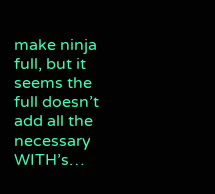make ninja full, but it seems the full doesn’t add all the necessary WITH’s…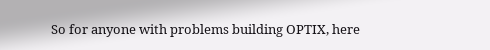So for anyone with problems building OPTIX, here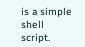is a simple shell script.